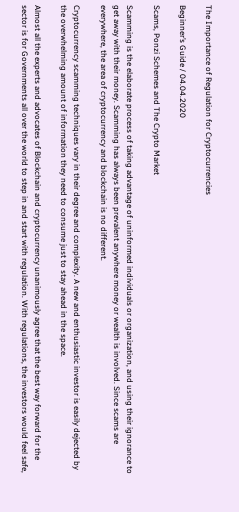The Importance of Regulation for Cryptocurrencies

Beginner’s Guide / 04.04.2020

Scams, Ponzi Schemes and The Crypto Market

Scamming is the elaborate process of taking advantage of uninformed individuals or organization, and using their ignorance to get away with their money. Scamming has always been prevalent anywhere money or wealth is involved. Since scams are everywhere, the area of cryptocurrency and blockchain is no different.

Cryptocurrency scamming techniques vary in their degree and complexity. A new and enthusiastic investor is easily dejected by the overwhelming amount of information they need to consume just to stay ahead in the space.

Almost all the experts and advocates of Blockchain and cryptocurrency unanimously agree that the best way forward for the sector is for Governments all over the world to step in and start with regulation. With regulations, the investors would feel safe,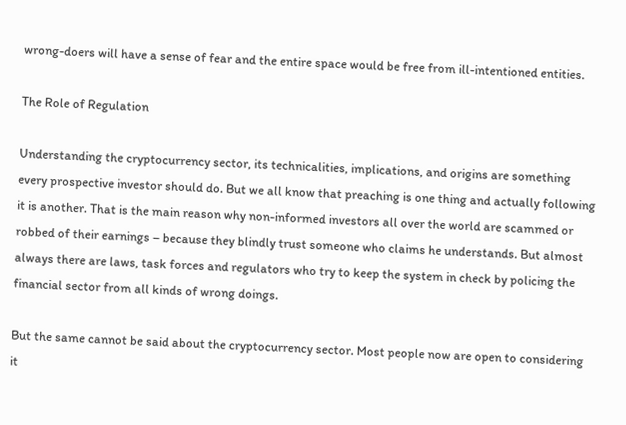wrong-doers will have a sense of fear and the entire space would be free from ill-intentioned entities.

The Role of Regulation

Understanding the cryptocurrency sector, its technicalities, implications, and origins are something every prospective investor should do. But we all know that preaching is one thing and actually following it is another. That is the main reason why non-informed investors all over the world are scammed or robbed of their earnings – because they blindly trust someone who claims he understands. But almost always there are laws, task forces and regulators who try to keep the system in check by policing the financial sector from all kinds of wrong doings.

But the same cannot be said about the cryptocurrency sector. Most people now are open to considering it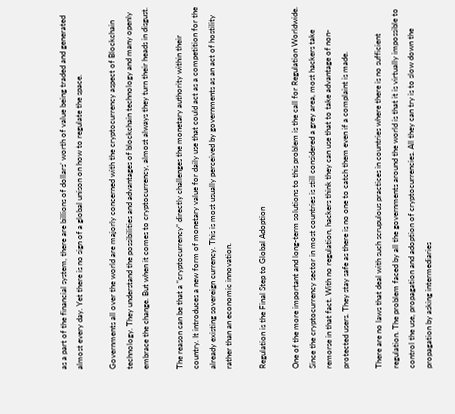as a part of the financial system, there are billions of dollars’ worth of value being traded and generated almost every day. Yet there is no sign of a global unison on how to regulate the space.

Governments all over the world are majorly concerned with the cryptocurrency aspect of Blockchain technology. They understand the possibilities and advantages of blockchain technology and many openly embrace the change. But when it comes to cryptocurrency, almost always they turn their heads in disgust.

The reason can be that a “cryptocurrency” directly challenges the monetary authority within their country. It introduces a new form of monetary value for daily use that could act as a competition for the already existing sovereign currency. This is most usually perceived by governments as an act of hostility rather than an economic innovation.

Regulation is the Final Step to Global Adoption

One of the more important and long-term solutions to this problem is the call for Regulation Worldwide. Since the cryptocurrency sector in most countries is still considered a grey area, most hackers take remorse in that fact. With no regulation, hackers think they can use that to take advantage of non-protected users. They stay safe as there is no one to catch them even if a complaint is made.

There are no laws that deal with such scrupulous practices in countries where there is no sufficient regulation. The problem faced by all the governments around the world is that it is virtually impossible to control the use, propagation and adoption of cryptocurrencies. All they can try is to slow down the propagation by asking intermediaries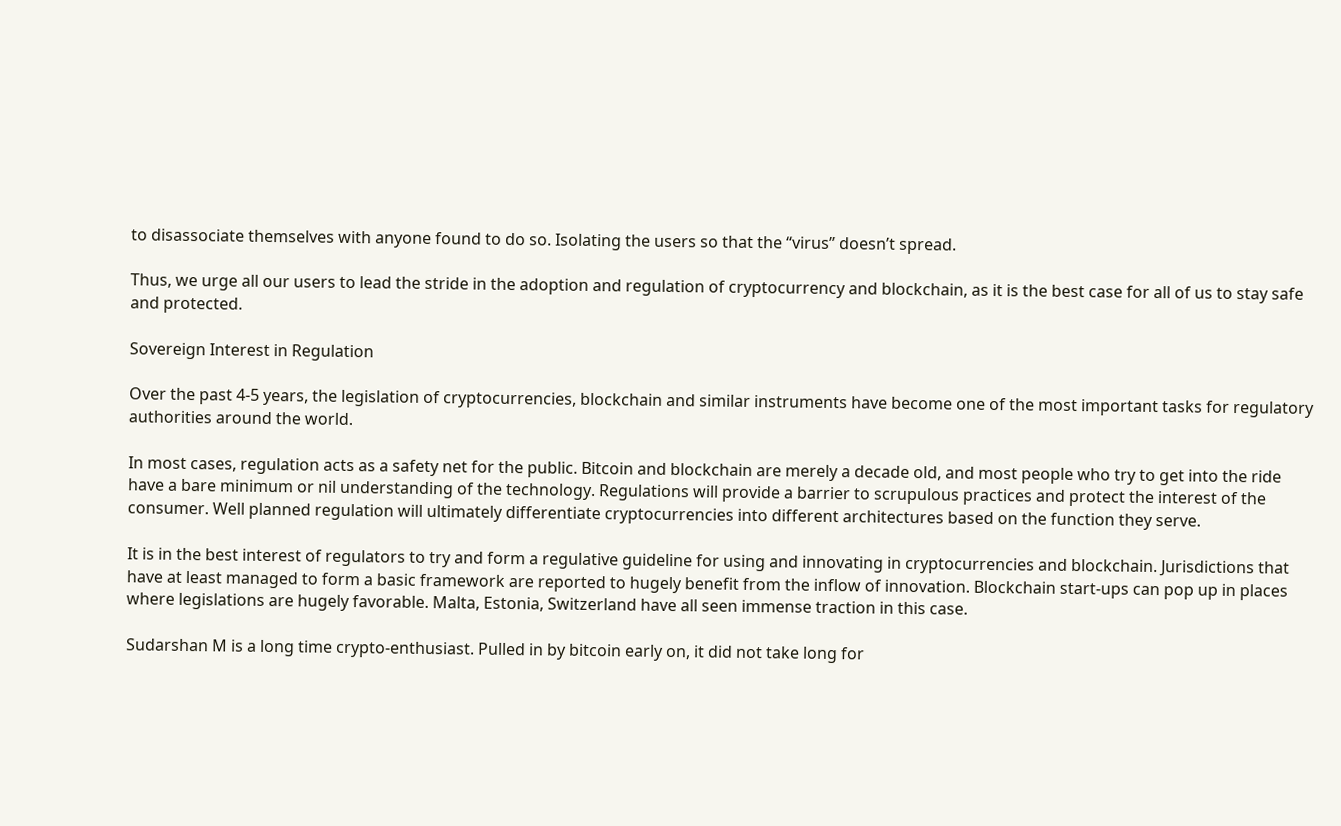to disassociate themselves with anyone found to do so. Isolating the users so that the “virus” doesn’t spread.

Thus, we urge all our users to lead the stride in the adoption and regulation of cryptocurrency and blockchain, as it is the best case for all of us to stay safe and protected.

Sovereign Interest in Regulation

Over the past 4-5 years, the legislation of cryptocurrencies, blockchain and similar instruments have become one of the most important tasks for regulatory authorities around the world.

In most cases, regulation acts as a safety net for the public. Bitcoin and blockchain are merely a decade old, and most people who try to get into the ride have a bare minimum or nil understanding of the technology. Regulations will provide a barrier to scrupulous practices and protect the interest of the consumer. Well planned regulation will ultimately differentiate cryptocurrencies into different architectures based on the function they serve.

It is in the best interest of regulators to try and form a regulative guideline for using and innovating in cryptocurrencies and blockchain. Jurisdictions that have at least managed to form a basic framework are reported to hugely benefit from the inflow of innovation. Blockchain start-ups can pop up in places where legislations are hugely favorable. Malta, Estonia, Switzerland have all seen immense traction in this case.

Sudarshan M is a long time crypto-enthusiast. Pulled in by bitcoin early on, it did not take long for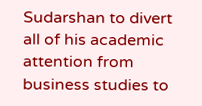Sudarshan to divert all of his academic attention from business studies to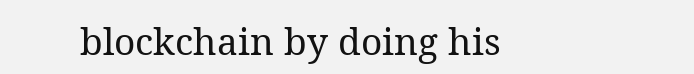blockchain by doing his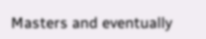Masters and eventually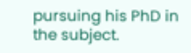pursuing his PhD in the subject.